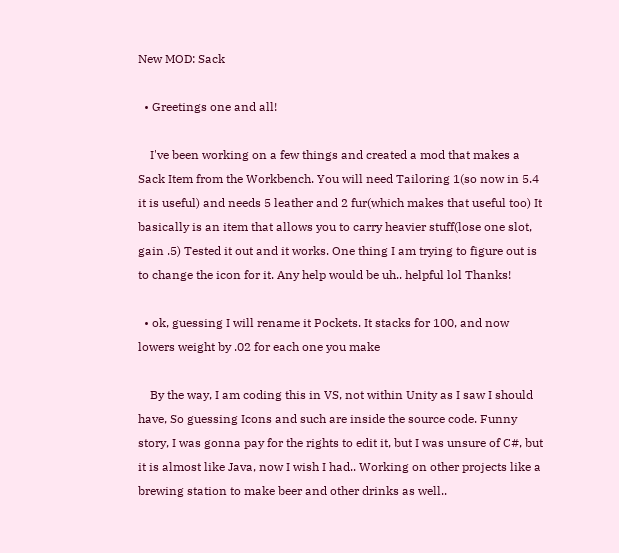New MOD: Sack

  • Greetings one and all!

    I've been working on a few things and created a mod that makes a Sack Item from the Workbench. You will need Tailoring 1(so now in 5.4 it is useful) and needs 5 leather and 2 fur(which makes that useful too) It basically is an item that allows you to carry heavier stuff(lose one slot, gain .5) Tested it out and it works. One thing I am trying to figure out is to change the icon for it. Any help would be uh.. helpful lol Thanks!

  • ok, guessing I will rename it Pockets. It stacks for 100, and now lowers weight by .02 for each one you make

    By the way, I am coding this in VS, not within Unity as I saw I should have, So guessing Icons and such are inside the source code. Funny story, I was gonna pay for the rights to edit it, but I was unsure of C#, but it is almost like Java, now I wish I had.. Working on other projects like a brewing station to make beer and other drinks as well..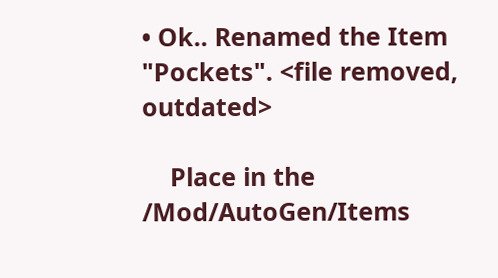• Ok.. Renamed the Item "Pockets". <file removed, outdated>

    Place in the /Mod/AutoGen/Items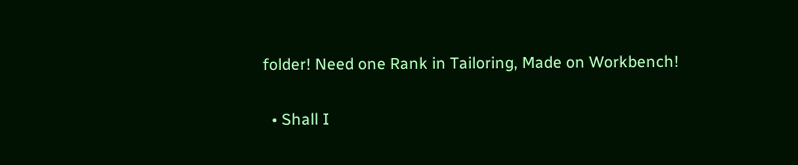folder! Need one Rank in Tailoring, Made on Workbench!

  • Shall I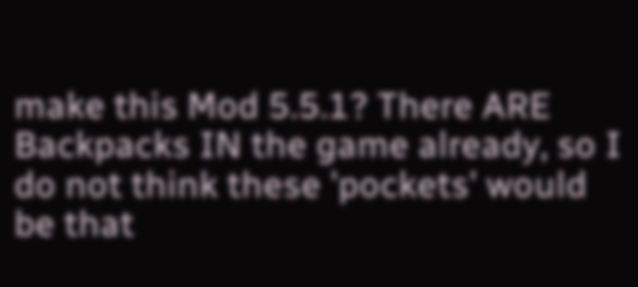make this Mod 5.5.1? There ARE Backpacks IN the game already, so I do not think these 'pockets' would be that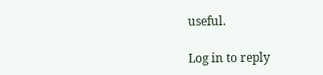useful.

Log in to reply